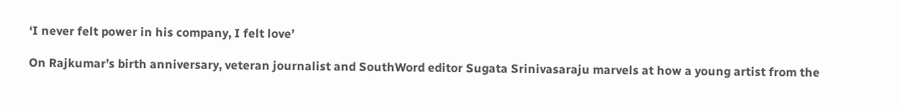‘I never felt power in his company, I felt love’

On Rajkumar’s birth anniversary, veteran journalist and SouthWord editor Sugata Srinivasaraju marvels at how a young artist from the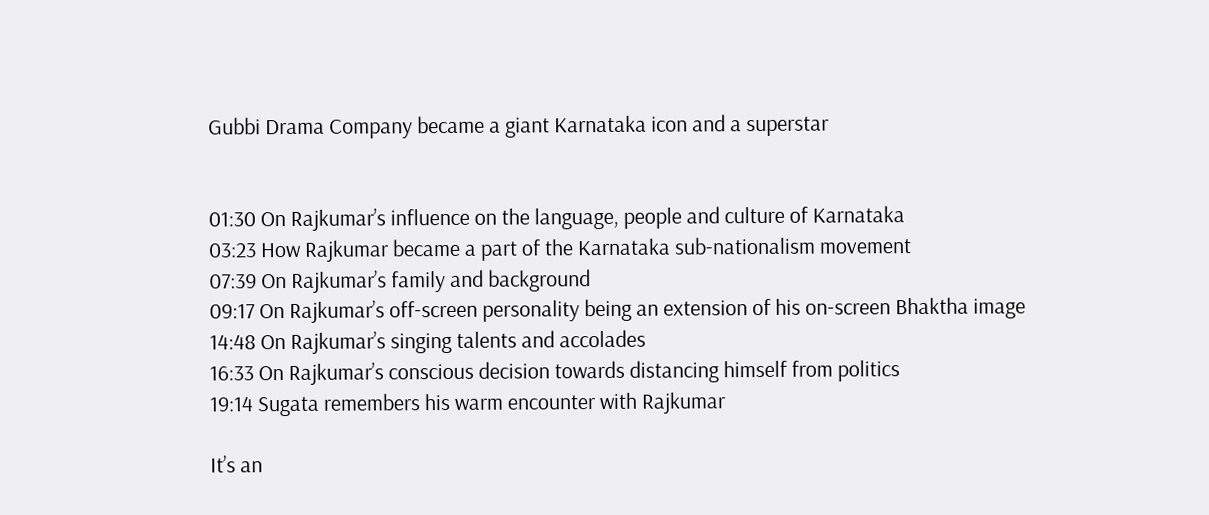Gubbi Drama Company became a giant Karnataka icon and a superstar


01:30 On Rajkumar’s influence on the language, people and culture of Karnataka
03:23 How Rajkumar became a part of the Karnataka sub-nationalism movement
07:39 On Rajkumar’s family and background
09:17 On Rajkumar’s off-screen personality being an extension of his on-screen Bhaktha image
14:48 On Rajkumar’s singing talents and accolades
16:33 On Rajkumar’s conscious decision towards distancing himself from politics
19:14 Sugata remembers his warm encounter with Rajkumar

It’s an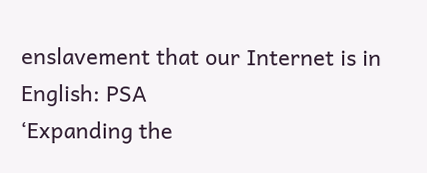enslavement that our Internet is in English: PSA
‘Expanding the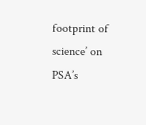footprint of science’ on PSA’s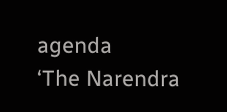agenda
‘The Narendra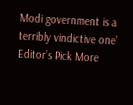Modi government is a terribly vindictive one’
Editor’s Pick More